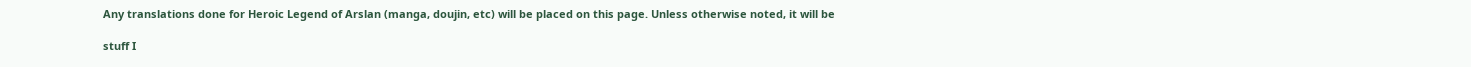Any translations done for Heroic Legend of Arslan (manga, doujin, etc) will be placed on this page. Unless otherwise noted, it will be

stuff I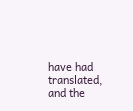have had translated, and the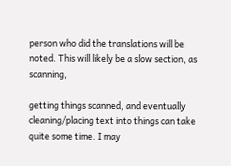person who did the translations will be noted. This will likely be a slow section, as scanning,

getting things scanned, and eventually cleaning/placing text into things can take quite some time. I may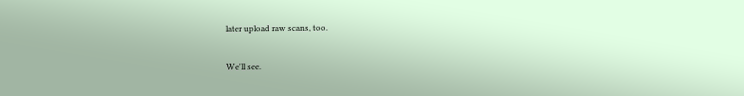later upload raw scans, too.

We'll see.